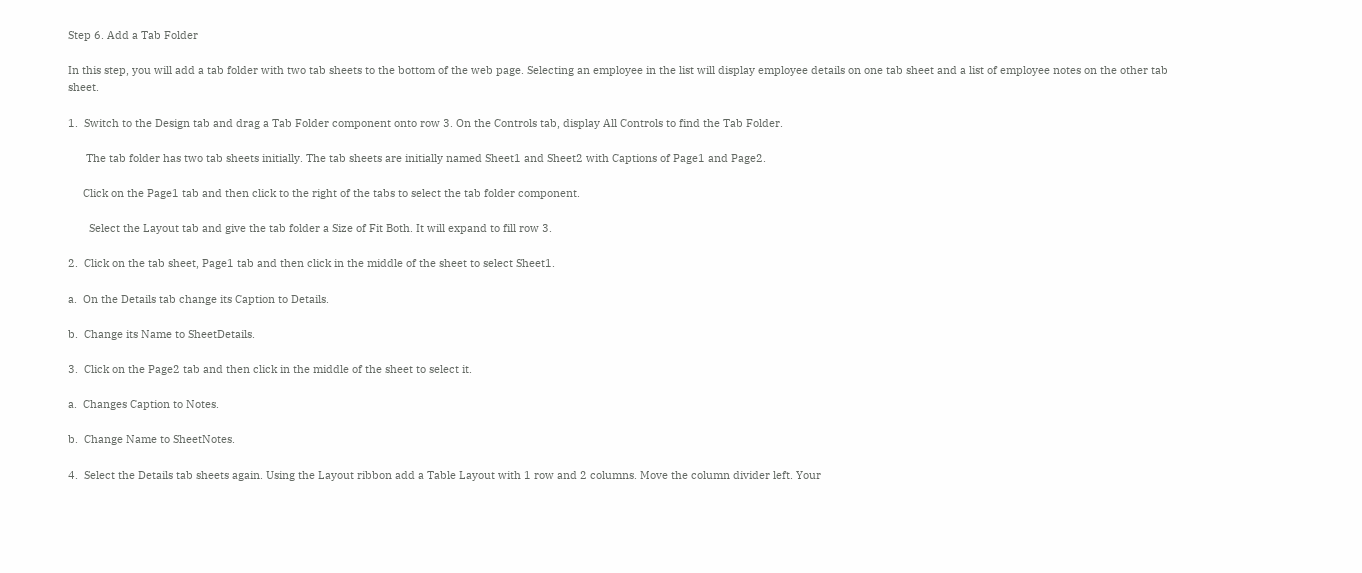Step 6. Add a Tab Folder

In this step, you will add a tab folder with two tab sheets to the bottom of the web page. Selecting an employee in the list will display employee details on one tab sheet and a list of employee notes on the other tab sheet.

1.  Switch to the Design tab and drag a Tab Folder component onto row 3. On the Controls tab, display All Controls to find the Tab Folder.

      The tab folder has two tab sheets initially. The tab sheets are initially named Sheet1 and Sheet2 with Captions of Page1 and Page2.

     Click on the Page1 tab and then click to the right of the tabs to select the tab folder component.

       Select the Layout tab and give the tab folder a Size of Fit Both. It will expand to fill row 3.

2.  Click on the tab sheet, Page1 tab and then click in the middle of the sheet to select Sheet1.

a.  On the Details tab change its Caption to Details.

b.  Change its Name to SheetDetails.

3.  Click on the Page2 tab and then click in the middle of the sheet to select it.

a.  Changes Caption to Notes.

b.  Change Name to SheetNotes.

4.  Select the Details tab sheets again. Using the Layout ribbon add a Table Layout with 1 row and 2 columns. Move the column divider left. Your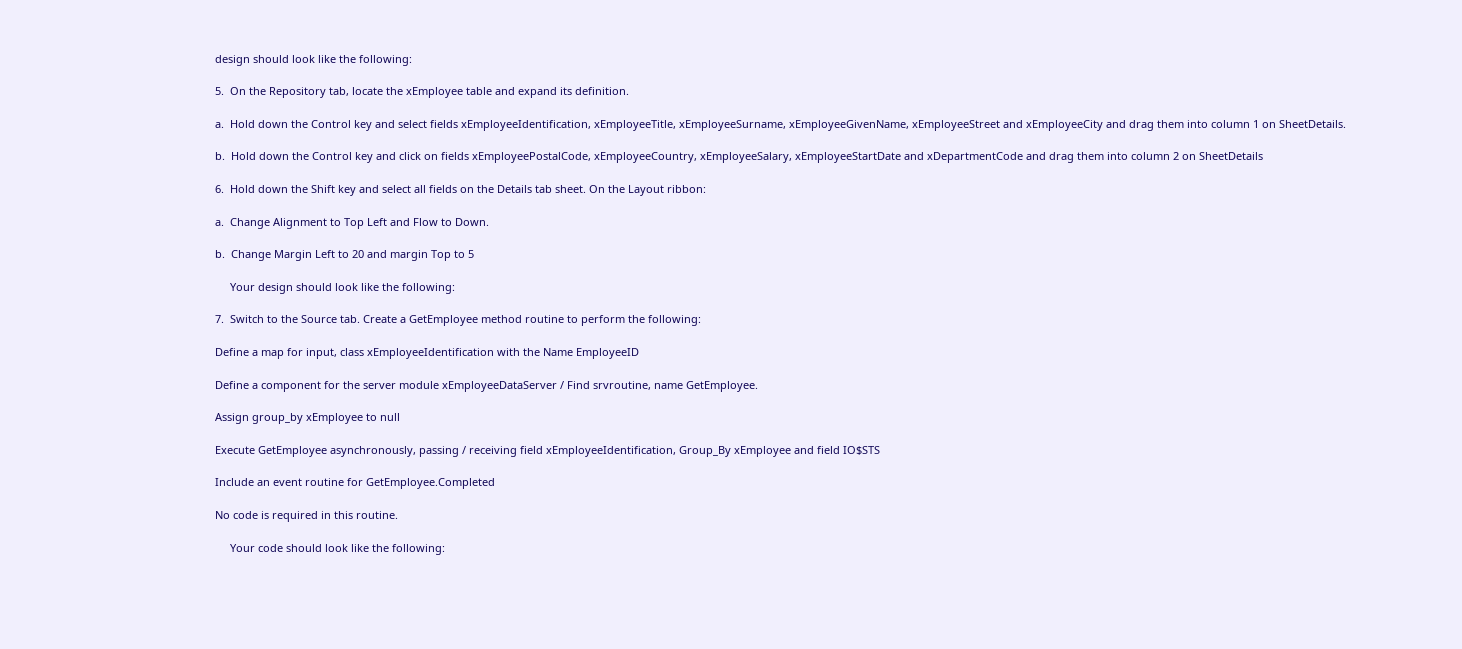design should look like the following:

5.  On the Repository tab, locate the xEmployee table and expand its definition.

a.  Hold down the Control key and select fields xEmployeeIdentification, xEmployeeTitle, xEmployeeSurname, xEmployeeGivenName, xEmployeeStreet and xEmployeeCity and drag them into column 1 on SheetDetails.

b.  Hold down the Control key and click on fields xEmployeePostalCode, xEmployeeCountry, xEmployeeSalary, xEmployeeStartDate and xDepartmentCode and drag them into column 2 on SheetDetails

6.  Hold down the Shift key and select all fields on the Details tab sheet. On the Layout ribbon:

a.  Change Alignment to Top Left and Flow to Down.

b.  Change Margin Left to 20 and margin Top to 5

     Your design should look like the following:

7.  Switch to the Source tab. Create a GetEmployee method routine to perform the following:

Define a map for input, class xEmployeeIdentification with the Name EmployeeID

Define a component for the server module xEmployeeDataServer / Find srvroutine, name GetEmployee.

Assign group_by xEmployee to null

Execute GetEmployee asynchronously, passing / receiving field xEmployeeIdentification, Group_By xEmployee and field IO$STS

Include an event routine for GetEmployee.Completed

No code is required in this routine.

     Your code should look like the following: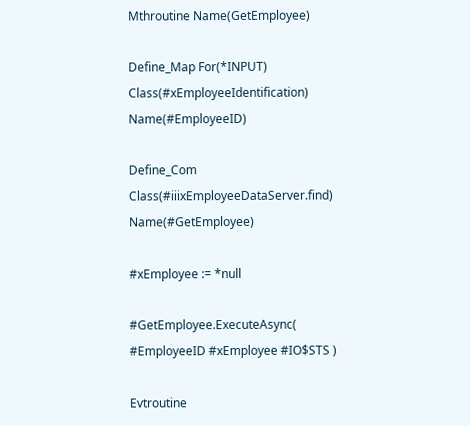Mthroutine Name(GetEmployee)

Define_Map For(*INPUT) Class(#xEmployeeIdentification) Name(#EmployeeID)

Define_Com Class(#iiixEmployeeDataServer.find) Name(#GetEmployee)

#xEmployee := *null

#GetEmployee.ExecuteAsync( #EmployeeID #xEmployee #IO$STS )

Evtroutine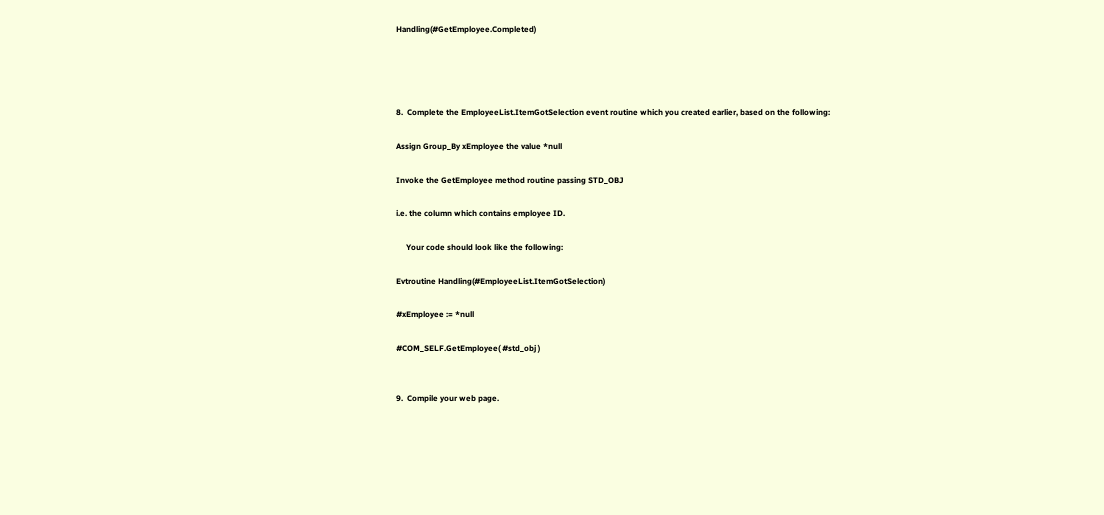Handling(#GetEmployee.Completed)




8.  Complete the EmployeeList.ItemGotSelection event routine which you created earlier, based on the following:

Assign Group_By xEmployee the value *null

Invoke the GetEmployee method routine passing STD_OBJ

i.e. the column which contains employee ID.

     Your code should look like the following:

Evtroutine Handling(#EmployeeList.ItemGotSelection)

#xEmployee := *null

#COM_SELF.GetEmployee( #std_obj )


9.  Compile your web page.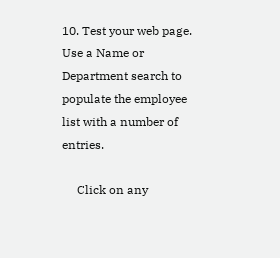10. Test your web page. Use a Name or Department search to populate the employee list with a number of entries.

     Click on any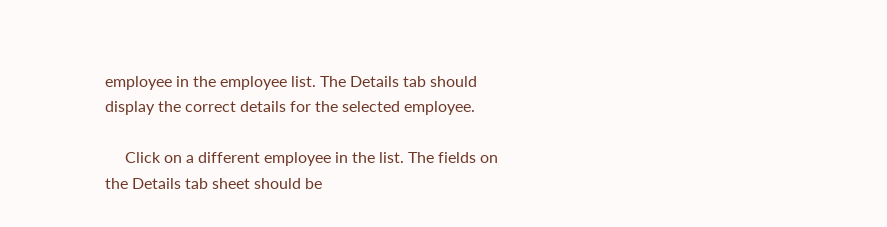employee in the employee list. The Details tab should display the correct details for the selected employee.

     Click on a different employee in the list. The fields on the Details tab sheet should be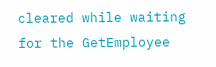cleared while waiting for the GetEmployee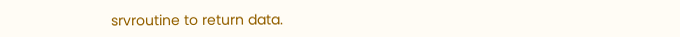srvroutine to return data.